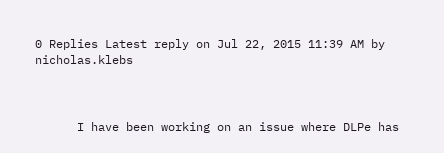0 Replies Latest reply on Jul 22, 2015 11:39 AM by nicholas.klebs



      I have been working on an issue where DLPe has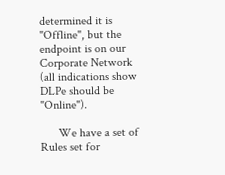determined it is "Offline", but the endpoint is on our Corporate Network (all indications show DLPe should be "Online").

      We have a set of Rules set for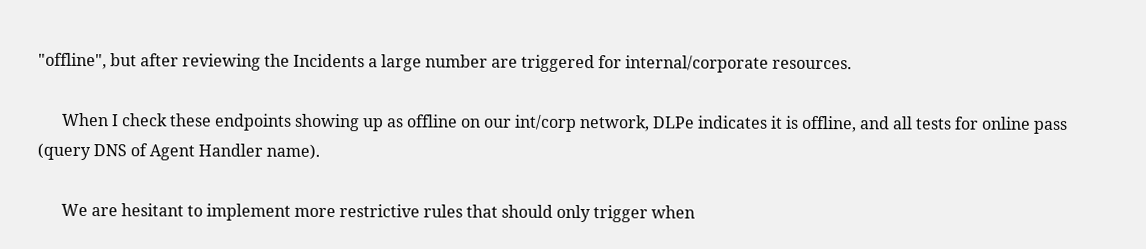"offline", but after reviewing the Incidents a large number are triggered for internal/corporate resources.

      When I check these endpoints showing up as offline on our int/corp network, DLPe indicates it is offline, and all tests for online pass (query DNS of Agent Handler name).

      We are hesitant to implement more restrictive rules that should only trigger when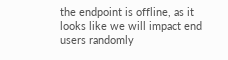the endpoint is offline, as it looks like we will impact end users randomly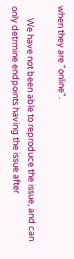when they are "online".

      We have not been able to reproduce the issue, and can only detrmine endpoints having the issue after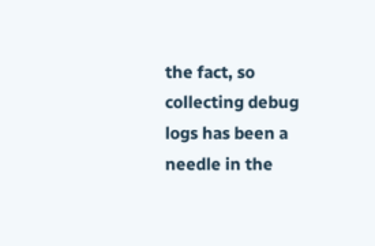the fact, so collecting debug logs has been a needle in the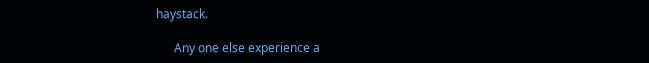haystack.

      Any one else experience a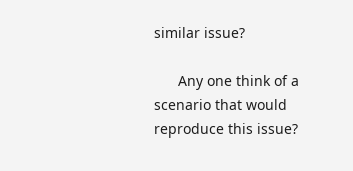similar issue?

      Any one think of a scenario that would reproduce this issue?